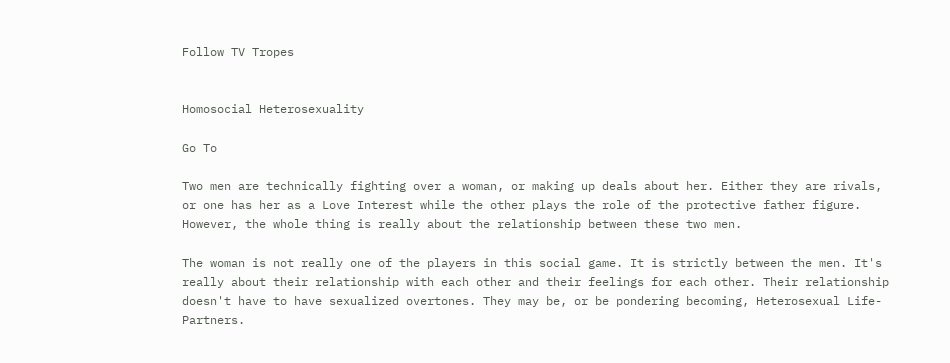Follow TV Tropes


Homosocial Heterosexuality

Go To

Two men are technically fighting over a woman, or making up deals about her. Either they are rivals, or one has her as a Love Interest while the other plays the role of the protective father figure. However, the whole thing is really about the relationship between these two men.

The woman is not really one of the players in this social game. It is strictly between the men. It's really about their relationship with each other and their feelings for each other. Their relationship doesn't have to have sexualized overtones. They may be, or be pondering becoming, Heterosexual Life-Partners.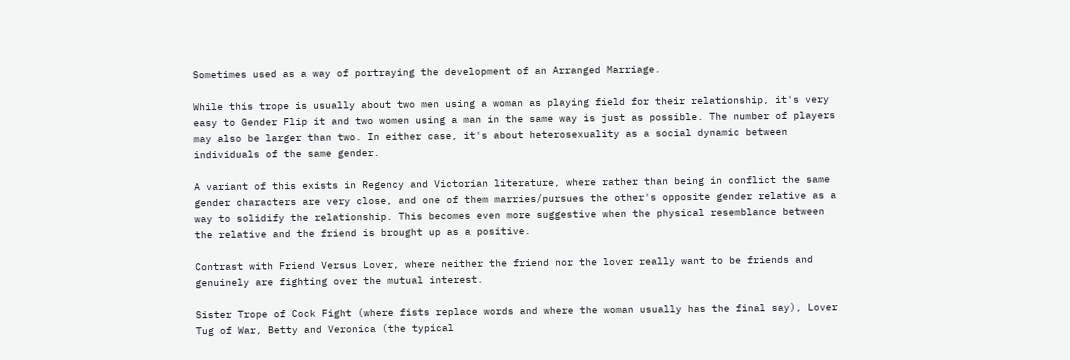Sometimes used as a way of portraying the development of an Arranged Marriage.

While this trope is usually about two men using a woman as playing field for their relationship, it's very easy to Gender Flip it and two women using a man in the same way is just as possible. The number of players may also be larger than two. In either case, it's about heterosexuality as a social dynamic between individuals of the same gender.

A variant of this exists in Regency and Victorian literature, where rather than being in conflict the same gender characters are very close, and one of them marries/pursues the other's opposite gender relative as a way to solidify the relationship. This becomes even more suggestive when the physical resemblance between the relative and the friend is brought up as a positive.

Contrast with Friend Versus Lover, where neither the friend nor the lover really want to be friends and genuinely are fighting over the mutual interest.

Sister Trope of Cock Fight (where fists replace words and where the woman usually has the final say), Lover Tug of War, Betty and Veronica (the typical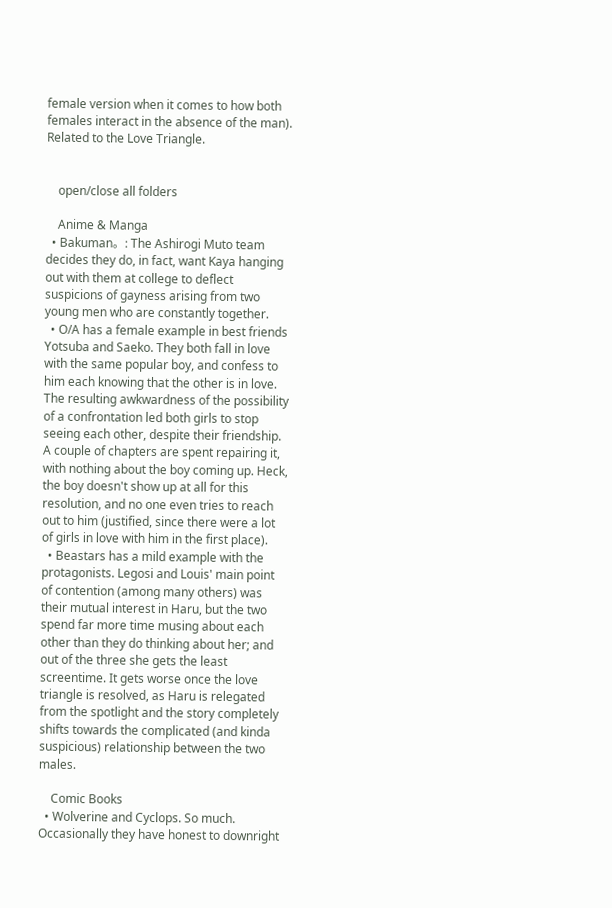female version when it comes to how both females interact in the absence of the man). Related to the Love Triangle.


    open/close all folders

    Anime & Manga
  • Bakuman。: The Ashirogi Muto team decides they do, in fact, want Kaya hanging out with them at college to deflect suspicions of gayness arising from two young men who are constantly together.
  • O/A has a female example in best friends Yotsuba and Saeko. They both fall in love with the same popular boy, and confess to him each knowing that the other is in love. The resulting awkwardness of the possibility of a confrontation led both girls to stop seeing each other, despite their friendship. A couple of chapters are spent repairing it, with nothing about the boy coming up. Heck, the boy doesn't show up at all for this resolution, and no one even tries to reach out to him (justified, since there were a lot of girls in love with him in the first place).
  • Beastars has a mild example with the protagonists. Legosi and Louis' main point of contention (among many others) was their mutual interest in Haru, but the two spend far more time musing about each other than they do thinking about her; and out of the three she gets the least screentime. It gets worse once the love triangle is resolved, as Haru is relegated from the spotlight and the story completely shifts towards the complicated (and kinda suspicious) relationship between the two males.

    Comic Books
  • Wolverine and Cyclops. So much. Occasionally they have honest to downright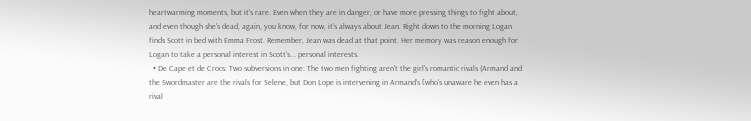heartwarming moments, but it's rare. Even when they are in danger, or have more pressing things to fight about, and even though she's dead, again, you know, for now, it's always about Jean. Right down to the morning Logan finds Scott in bed with Emma Frost. Remember, Jean was dead at that point. Her memory was reason enough for Logan to take a personal interest in Scott's... personal interests.
  • De Cape et de Crocs: Two subversions in one: The two men fighting aren't the girl's romantic rivals (Armand and the Swordmaster are the rivals for Selene, but Don Lope is intervening in Armand's [who's unaware he even has a rival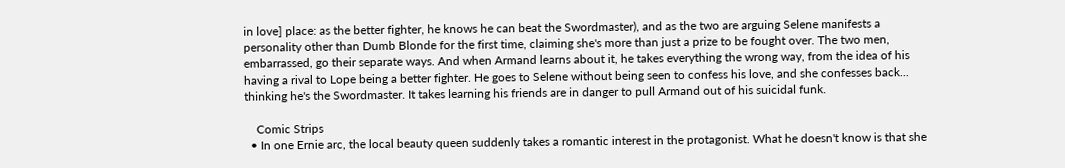in love] place: as the better fighter, he knows he can beat the Swordmaster), and as the two are arguing Selene manifests a personality other than Dumb Blonde for the first time, claiming she's more than just a prize to be fought over. The two men, embarrassed, go their separate ways. And when Armand learns about it, he takes everything the wrong way, from the idea of his having a rival to Lope being a better fighter. He goes to Selene without being seen to confess his love, and she confesses back... thinking he's the Swordmaster. It takes learning his friends are in danger to pull Armand out of his suicidal funk.

    Comic Strips
  • In one Ernie arc, the local beauty queen suddenly takes a romantic interest in the protagonist. What he doesn't know is that she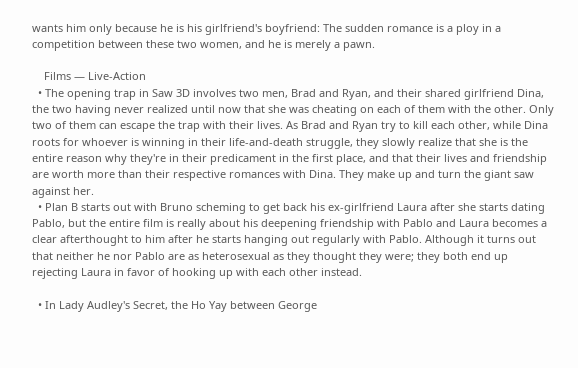wants him only because he is his girlfriend's boyfriend: The sudden romance is a ploy in a competition between these two women, and he is merely a pawn.

    Films — Live-Action
  • The opening trap in Saw 3D involves two men, Brad and Ryan, and their shared girlfriend Dina, the two having never realized until now that she was cheating on each of them with the other. Only two of them can escape the trap with their lives. As Brad and Ryan try to kill each other, while Dina roots for whoever is winning in their life-and-death struggle, they slowly realize that she is the entire reason why they're in their predicament in the first place, and that their lives and friendship are worth more than their respective romances with Dina. They make up and turn the giant saw against her.
  • Plan B starts out with Bruno scheming to get back his ex-girlfriend Laura after she starts dating Pablo, but the entire film is really about his deepening friendship with Pablo and Laura becomes a clear afterthought to him after he starts hanging out regularly with Pablo. Although it turns out that neither he nor Pablo are as heterosexual as they thought they were; they both end up rejecting Laura in favor of hooking up with each other instead.

  • In Lady Audley's Secret, the Ho Yay between George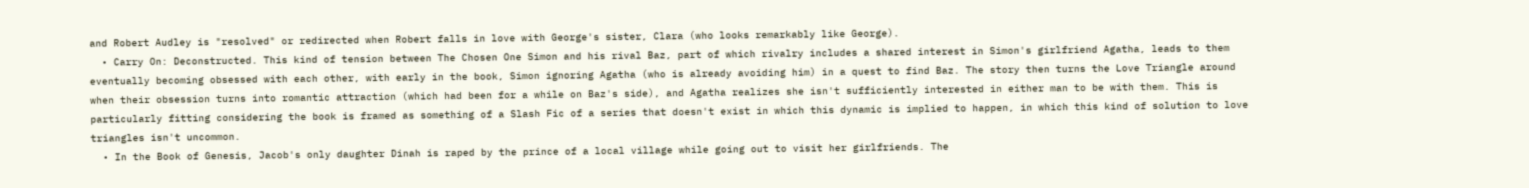and Robert Audley is "resolved" or redirected when Robert falls in love with George's sister, Clara (who looks remarkably like George).
  • Carry On: Deconstructed. This kind of tension between The Chosen One Simon and his rival Baz, part of which rivalry includes a shared interest in Simon's girlfriend Agatha, leads to them eventually becoming obsessed with each other, with early in the book, Simon ignoring Agatha (who is already avoiding him) in a quest to find Baz. The story then turns the Love Triangle around when their obsession turns into romantic attraction (which had been for a while on Baz's side), and Agatha realizes she isn't sufficiently interested in either man to be with them. This is particularly fitting considering the book is framed as something of a Slash Fic of a series that doesn't exist in which this dynamic is implied to happen, in which this kind of solution to love triangles isn't uncommon.
  • In the Book of Genesis, Jacob's only daughter Dinah is raped by the prince of a local village while going out to visit her girlfriends. The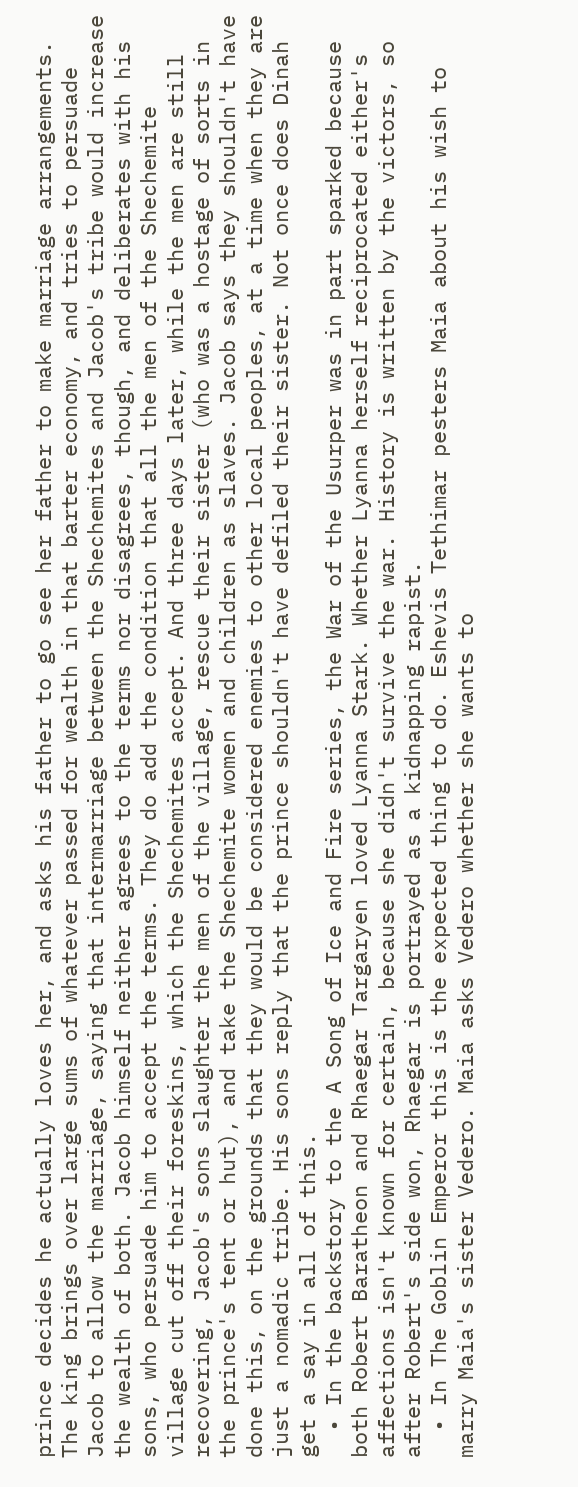prince decides he actually loves her, and asks his father to go see her father to make marriage arrangements. The king brings over large sums of whatever passed for wealth in that barter economy, and tries to persuade Jacob to allow the marriage, saying that intermarriage between the Shechemites and Jacob's tribe would increase the wealth of both. Jacob himself neither agrees to the terms nor disagrees, though, and deliberates with his sons, who persuade him to accept the terms. They do add the condition that all the men of the Shechemite village cut off their foreskins, which the Shechemites accept. And three days later, while the men are still recovering, Jacob's sons slaughter the men of the village, rescue their sister (who was a hostage of sorts in the prince's tent or hut), and take the Shechemite women and children as slaves. Jacob says they shouldn't have done this, on the grounds that they would be considered enemies to other local peoples, at a time when they are just a nomadic tribe. His sons reply that the prince shouldn't have defiled their sister. Not once does Dinah get a say in all of this.
  • In the backstory to the A Song of Ice and Fire series, the War of the Usurper was in part sparked because both Robert Baratheon and Rhaegar Targaryen loved Lyanna Stark. Whether Lyanna herself reciprocated either's affections isn't known for certain, because she didn't survive the war. History is written by the victors, so after Robert's side won, Rhaegar is portrayed as a kidnapping rapist.
  • In The Goblin Emperor this is the expected thing to do. Eshevis Tethimar pesters Maia about his wish to marry Maia's sister Vedero. Maia asks Vedero whether she wants to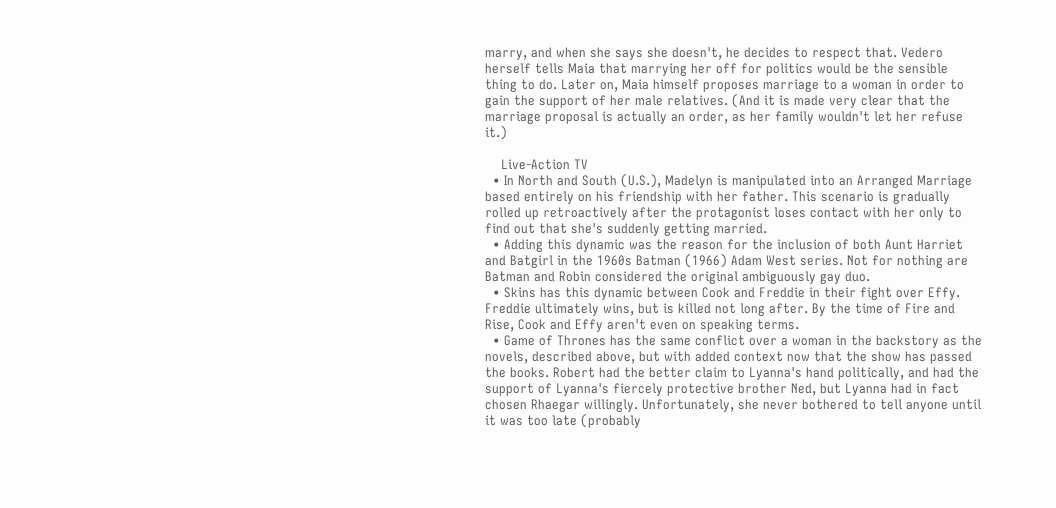marry, and when she says she doesn't, he decides to respect that. Vedero herself tells Maia that marrying her off for politics would be the sensible thing to do. Later on, Maia himself proposes marriage to a woman in order to gain the support of her male relatives. (And it is made very clear that the marriage proposal is actually an order, as her family wouldn't let her refuse it.)

    Live-Action TV
  • In North and South (U.S.), Madelyn is manipulated into an Arranged Marriage based entirely on his friendship with her father. This scenario is gradually rolled up retroactively after the protagonist loses contact with her only to find out that she's suddenly getting married.
  • Adding this dynamic was the reason for the inclusion of both Aunt Harriet and Batgirl in the 1960s Batman (1966) Adam West series. Not for nothing are Batman and Robin considered the original ambiguously gay duo.
  • Skins has this dynamic between Cook and Freddie in their fight over Effy. Freddie ultimately wins, but is killed not long after. By the time of Fire and Rise, Cook and Effy aren't even on speaking terms.
  • Game of Thrones has the same conflict over a woman in the backstory as the novels, described above, but with added context now that the show has passed the books. Robert had the better claim to Lyanna's hand politically, and had the support of Lyanna's fiercely protective brother Ned, but Lyanna had in fact chosen Rhaegar willingly. Unfortunately, she never bothered to tell anyone until it was too late (probably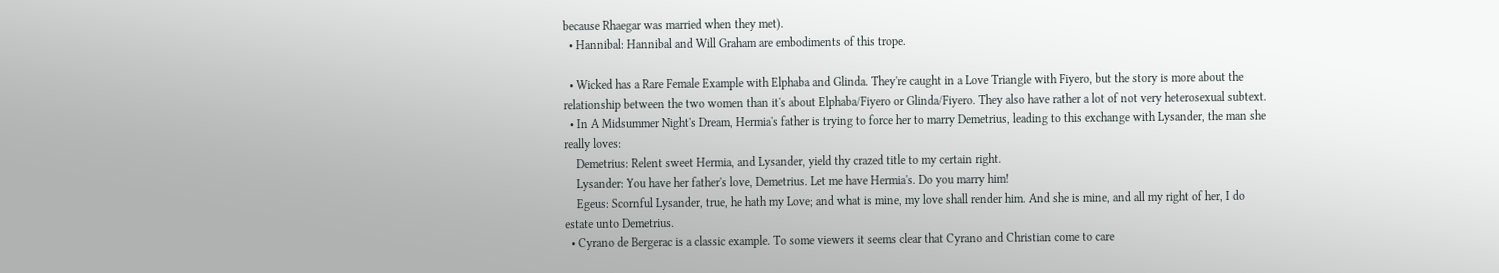because Rhaegar was married when they met).
  • Hannibal: Hannibal and Will Graham are embodiments of this trope.

  • Wicked has a Rare Female Example with Elphaba and Glinda. They're caught in a Love Triangle with Fiyero, but the story is more about the relationship between the two women than it's about Elphaba/Fiyero or Glinda/Fiyero. They also have rather a lot of not very heterosexual subtext.
  • In A Midsummer Night's Dream, Hermia's father is trying to force her to marry Demetrius, leading to this exchange with Lysander, the man she really loves:
    Demetrius: Relent sweet Hermia, and Lysander, yield thy crazed title to my certain right.
    Lysander: You have her father's love, Demetrius. Let me have Hermia's. Do you marry him!
    Egeus: Scornful Lysander, true, he hath my Love; and what is mine, my love shall render him. And she is mine, and all my right of her, I do estate unto Demetrius.
  • Cyrano de Bergerac is a classic example. To some viewers it seems clear that Cyrano and Christian come to care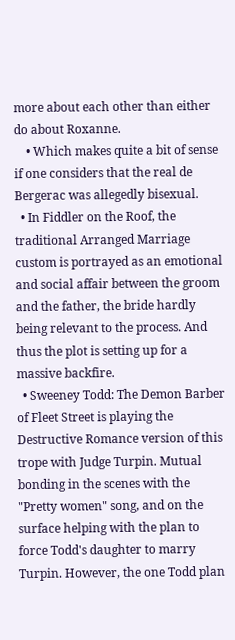more about each other than either do about Roxanne.
    • Which makes quite a bit of sense if one considers that the real de Bergerac was allegedly bisexual.
  • In Fiddler on the Roof, the traditional Arranged Marriage custom is portrayed as an emotional and social affair between the groom and the father, the bride hardly being relevant to the process. And thus the plot is setting up for a massive backfire.
  • Sweeney Todd: The Demon Barber of Fleet Street is playing the Destructive Romance version of this trope with Judge Turpin. Mutual bonding in the scenes with the "Pretty women" song, and on the surface helping with the plan to force Todd's daughter to marry Turpin. However, the one Todd plan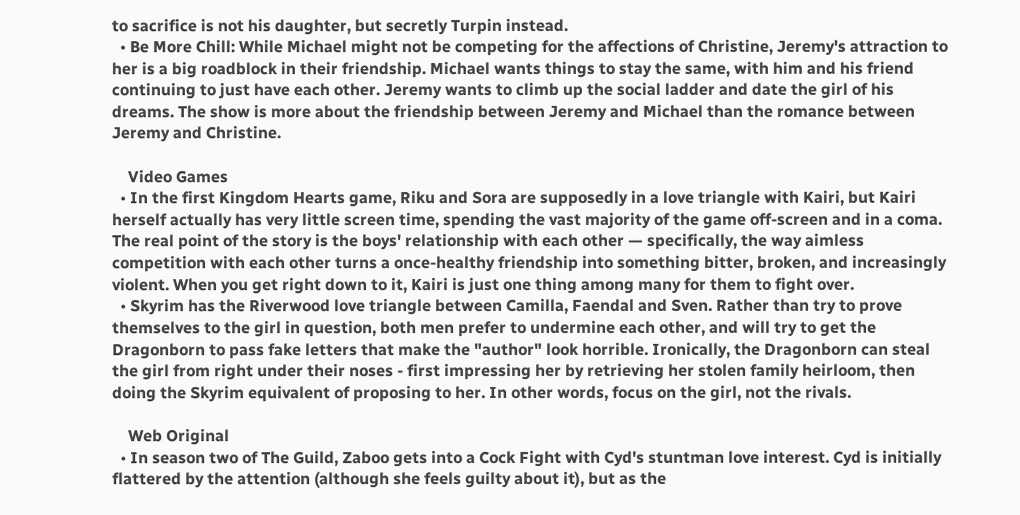to sacrifice is not his daughter, but secretly Turpin instead.
  • Be More Chill: While Michael might not be competing for the affections of Christine, Jeremy's attraction to her is a big roadblock in their friendship. Michael wants things to stay the same, with him and his friend continuing to just have each other. Jeremy wants to climb up the social ladder and date the girl of his dreams. The show is more about the friendship between Jeremy and Michael than the romance between Jeremy and Christine.

    Video Games
  • In the first Kingdom Hearts game, Riku and Sora are supposedly in a love triangle with Kairi, but Kairi herself actually has very little screen time, spending the vast majority of the game off-screen and in a coma. The real point of the story is the boys' relationship with each other — specifically, the way aimless competition with each other turns a once-healthy friendship into something bitter, broken, and increasingly violent. When you get right down to it, Kairi is just one thing among many for them to fight over.
  • Skyrim has the Riverwood love triangle between Camilla, Faendal and Sven. Rather than try to prove themselves to the girl in question, both men prefer to undermine each other, and will try to get the Dragonborn to pass fake letters that make the "author" look horrible. Ironically, the Dragonborn can steal the girl from right under their noses - first impressing her by retrieving her stolen family heirloom, then doing the Skyrim equivalent of proposing to her. In other words, focus on the girl, not the rivals.

    Web Original
  • In season two of The Guild, Zaboo gets into a Cock Fight with Cyd's stuntman love interest. Cyd is initially flattered by the attention (although she feels guilty about it), but as the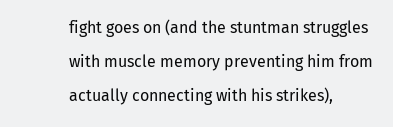fight goes on (and the stuntman struggles with muscle memory preventing him from actually connecting with his strikes),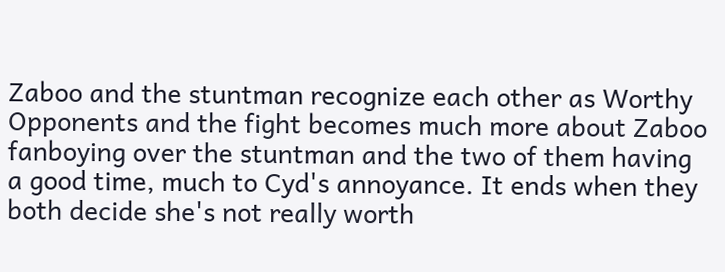Zaboo and the stuntman recognize each other as Worthy Opponents and the fight becomes much more about Zaboo fanboying over the stuntman and the two of them having a good time, much to Cyd's annoyance. It ends when they both decide she's not really worth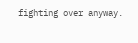fighting over anyway.